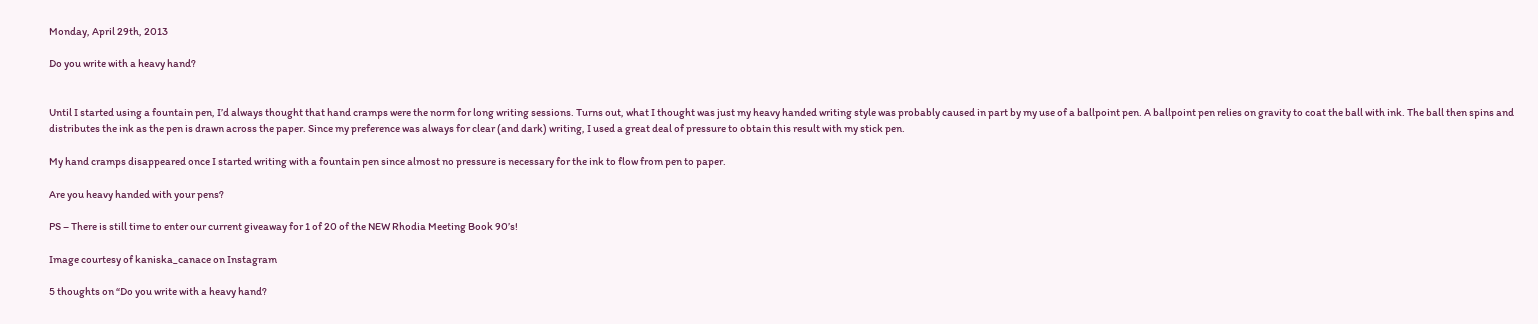Monday, April 29th, 2013

Do you write with a heavy hand?


Until I started using a fountain pen, I’d always thought that hand cramps were the norm for long writing sessions. Turns out, what I thought was just my heavy handed writing style was probably caused in part by my use of a ballpoint pen. A ballpoint pen relies on gravity to coat the ball with ink. The ball then spins and distributes the ink as the pen is drawn across the paper. Since my preference was always for clear (and dark) writing, I used a great deal of pressure to obtain this result with my stick pen.

My hand cramps disappeared once I started writing with a fountain pen since almost no pressure is necessary for the ink to flow from pen to paper.

Are you heavy handed with your pens?

PS – There is still time to enter our current giveaway for 1 of 20 of the NEW Rhodia Meeting Book 90’s!

Image courtesy of kaniska_canace on Instagram

5 thoughts on “Do you write with a heavy hand?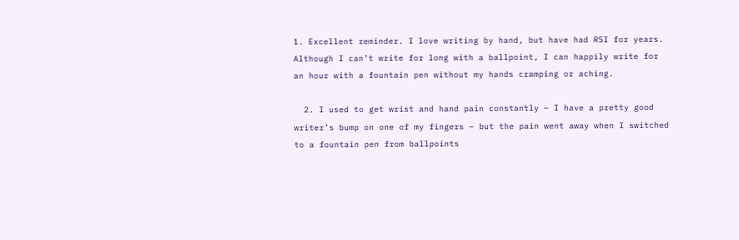1. Excellent reminder. I love writing by hand, but have had RSI for years. Although I can’t write for long with a ballpoint, I can happily write for an hour with a fountain pen without my hands cramping or aching.

  2. I used to get wrist and hand pain constantly – I have a pretty good writer’s bump on one of my fingers – but the pain went away when I switched to a fountain pen from ballpoints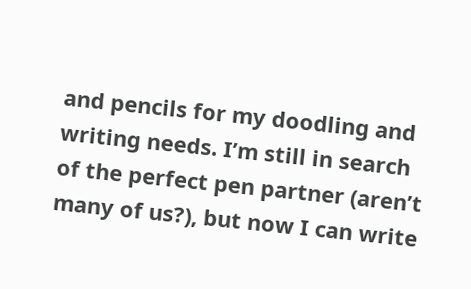and pencils for my doodling and writing needs. I’m still in search of the perfect pen partner (aren’t many of us?), but now I can write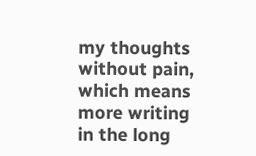my thoughts without pain, which means more writing in the long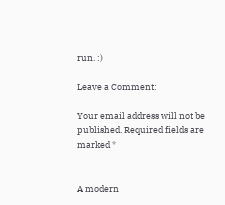run. :)

Leave a Comment:

Your email address will not be published. Required fields are marked *


A modern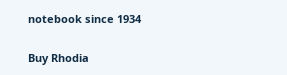notebook since 1934

Buy Rhodia